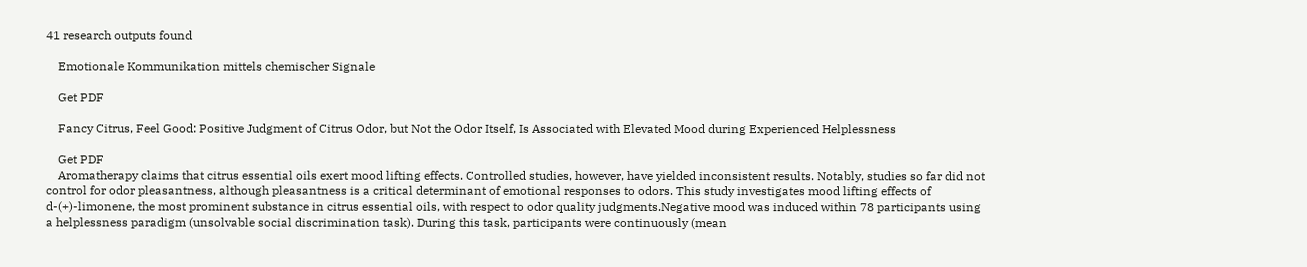41 research outputs found

    Emotionale Kommunikation mittels chemischer Signale

    Get PDF

    Fancy Citrus, Feel Good: Positive Judgment of Citrus Odor, but Not the Odor Itself, Is Associated with Elevated Mood during Experienced Helplessness

    Get PDF
    Aromatherapy claims that citrus essential oils exert mood lifting effects. Controlled studies, however, have yielded inconsistent results. Notably, studies so far did not control for odor pleasantness, although pleasantness is a critical determinant of emotional responses to odors. This study investigates mood lifting effects of d-(+)-limonene, the most prominent substance in citrus essential oils, with respect to odor quality judgments.Negative mood was induced within 78 participants using a helplessness paradigm (unsolvable social discrimination task). During this task, participants were continuously (mean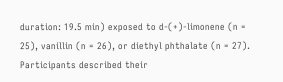duration: 19.5 min) exposed to d-(+)-limonene (n = 25), vanillin (n = 26), or diethyl phthalate (n = 27). Participants described their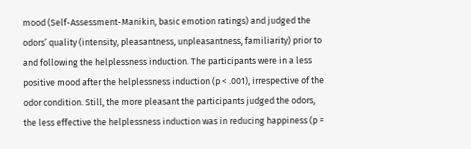mood (Self-Assessment-Manikin, basic emotion ratings) and judged the odors’ quality (intensity, pleasantness, unpleasantness, familiarity) prior to and following the helplessness induction. The participants were in a less positive mood after the helplessness induction (p < .001), irrespective of the odor condition. Still, the more pleasant the participants judged the odors, the less effective the helplessness induction was in reducing happiness (p =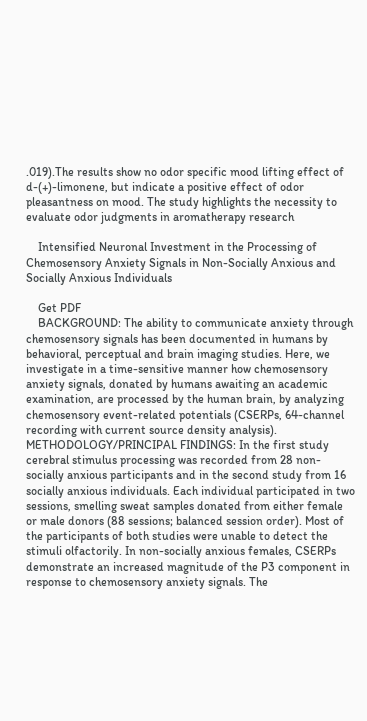.019).The results show no odor specific mood lifting effect of d-(+)-limonene, but indicate a positive effect of odor pleasantness on mood. The study highlights the necessity to evaluate odor judgments in aromatherapy research

    Intensified Neuronal Investment in the Processing of Chemosensory Anxiety Signals in Non-Socially Anxious and Socially Anxious Individuals

    Get PDF
    BACKGROUND: The ability to communicate anxiety through chemosensory signals has been documented in humans by behavioral, perceptual and brain imaging studies. Here, we investigate in a time-sensitive manner how chemosensory anxiety signals, donated by humans awaiting an academic examination, are processed by the human brain, by analyzing chemosensory event-related potentials (CSERPs, 64-channel recording with current source density analysis). METHODOLOGY/PRINCIPAL FINDINGS: In the first study cerebral stimulus processing was recorded from 28 non-socially anxious participants and in the second study from 16 socially anxious individuals. Each individual participated in two sessions, smelling sweat samples donated from either female or male donors (88 sessions; balanced session order). Most of the participants of both studies were unable to detect the stimuli olfactorily. In non-socially anxious females, CSERPs demonstrate an increased magnitude of the P3 component in response to chemosensory anxiety signals. The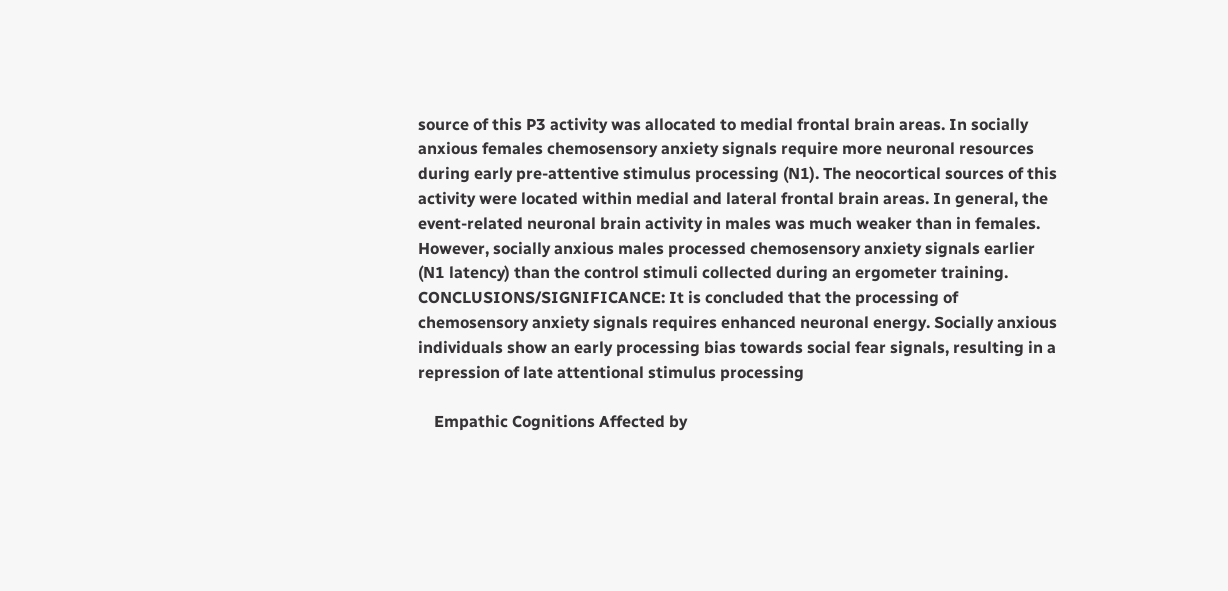source of this P3 activity was allocated to medial frontal brain areas. In socially anxious females chemosensory anxiety signals require more neuronal resources during early pre-attentive stimulus processing (N1). The neocortical sources of this activity were located within medial and lateral frontal brain areas. In general, the event-related neuronal brain activity in males was much weaker than in females. However, socially anxious males processed chemosensory anxiety signals earlier (N1 latency) than the control stimuli collected during an ergometer training. CONCLUSIONS/SIGNIFICANCE: It is concluded that the processing of chemosensory anxiety signals requires enhanced neuronal energy. Socially anxious individuals show an early processing bias towards social fear signals, resulting in a repression of late attentional stimulus processing

    Empathic Cognitions Affected by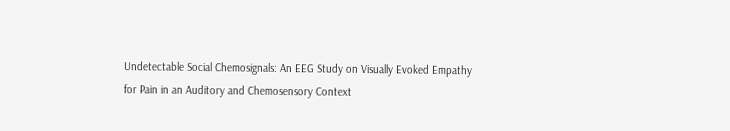Undetectable Social Chemosignals: An EEG Study on Visually Evoked Empathy for Pain in an Auditory and Chemosensory Context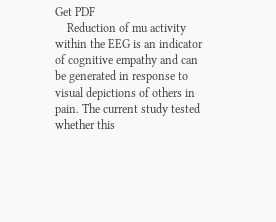Get PDF
    Reduction of mu activity within the EEG is an indicator of cognitive empathy and can be generated in response to visual depictions of others in pain. The current study tested whether this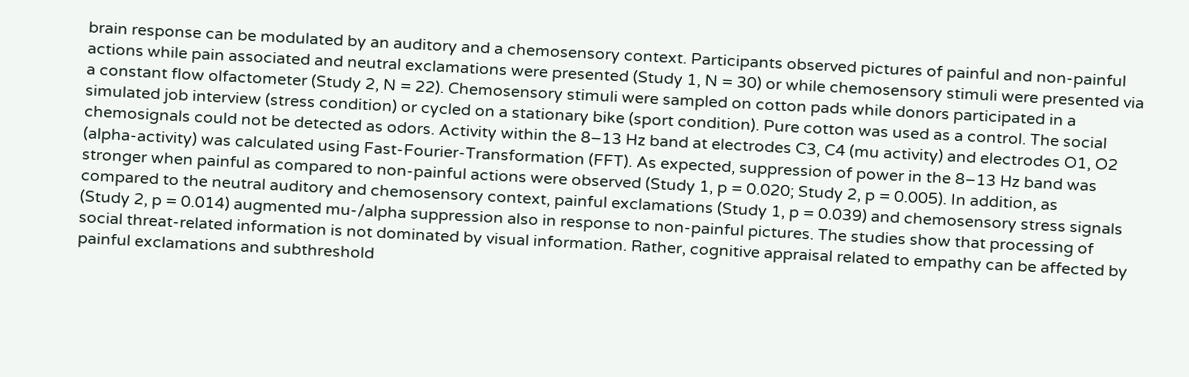brain response can be modulated by an auditory and a chemosensory context. Participants observed pictures of painful and non-painful actions while pain associated and neutral exclamations were presented (Study 1, N = 30) or while chemosensory stimuli were presented via a constant flow olfactometer (Study 2, N = 22). Chemosensory stimuli were sampled on cotton pads while donors participated in a simulated job interview (stress condition) or cycled on a stationary bike (sport condition). Pure cotton was used as a control. The social chemosignals could not be detected as odors. Activity within the 8–13 Hz band at electrodes C3, C4 (mu activity) and electrodes O1, O2 (alpha-activity) was calculated using Fast-Fourier-Transformation (FFT). As expected, suppression of power in the 8–13 Hz band was stronger when painful as compared to non-painful actions were observed (Study 1, p = 0.020; Study 2, p = 0.005). In addition, as compared to the neutral auditory and chemosensory context, painful exclamations (Study 1, p = 0.039) and chemosensory stress signals (Study 2, p = 0.014) augmented mu-/alpha suppression also in response to non-painful pictures. The studies show that processing of social threat-related information is not dominated by visual information. Rather, cognitive appraisal related to empathy can be affected by painful exclamations and subthreshold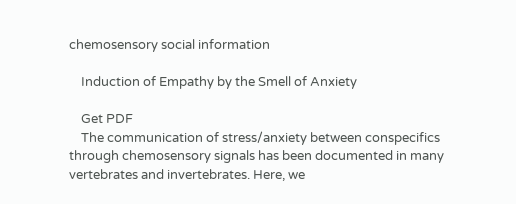chemosensory social information

    Induction of Empathy by the Smell of Anxiety

    Get PDF
    The communication of stress/anxiety between conspecifics through chemosensory signals has been documented in many vertebrates and invertebrates. Here, we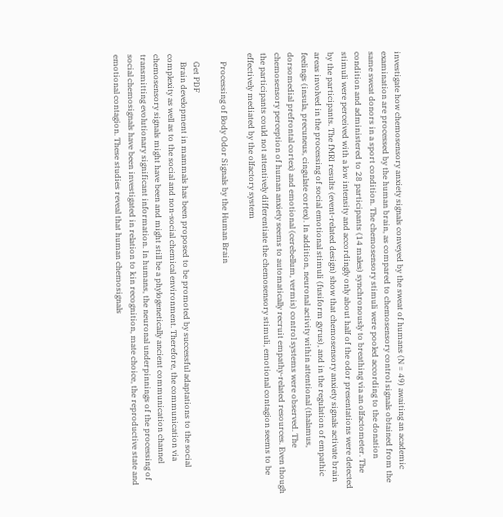investigate how chemosensory anxiety signals conveyed by the sweat of humans (N = 49) awaiting an academic examination are processed by the human brain, as compared to chemosensory control signals obtained from the same sweat donors in a sport condition. The chemosensory stimuli were pooled according to the donation condition and administered to 28 participants (14 males) synchronously to breathing via an olfactometer. The stimuli were perceived with a low intensity and accordingly only about half of the odor presentations were detected by the participants. The fMRI results (event-related design) show that chemosensory anxiety signals activate brain areas involved in the processing of social emotional stimuli (fusiform gyrus), and in the regulation of empathic feelings (insula, precuneus, cingulate cortex). In addition, neuronal activity within attentional (thalamus, dorsomedial prefrontal cortex) and emotional (cerebellum, vermis) control systems were observed. The chemosensory perception of human anxiety seems to automatically recruit empathy-related resources. Even though the participants could not attentively differentiate the chemosensory stimuli, emotional contagion seems to be effectively mediated by the olfactory system

    Processing of Body Odor Signals by the Human Brain

    Get PDF
    Brain development in mammals has been proposed to be promoted by successful adaptations to the social complexity as well as to the social and non-social chemical environment. Therefore, the communication via chemosensory signals might have been and might still be a phylogenetically ancient communication channel transmitting evolutionary significant information. In humans, the neuronal underpinnings of the processing of social chemosignals have been investigated in relation to kin recognition, mate choice, the reproductive state and emotional contagion. These studies reveal that human chemosignals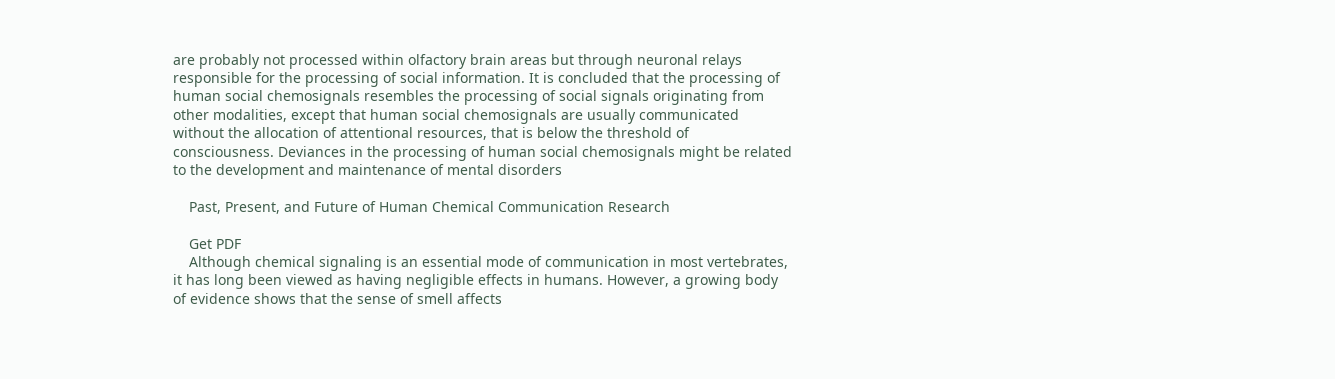are probably not processed within olfactory brain areas but through neuronal relays responsible for the processing of social information. It is concluded that the processing of human social chemosignals resembles the processing of social signals originating from other modalities, except that human social chemosignals are usually communicated without the allocation of attentional resources, that is below the threshold of consciousness. Deviances in the processing of human social chemosignals might be related to the development and maintenance of mental disorders

    Past, Present, and Future of Human Chemical Communication Research

    Get PDF
    Although chemical signaling is an essential mode of communication in most vertebrates, it has long been viewed as having negligible effects in humans. However, a growing body of evidence shows that the sense of smell affects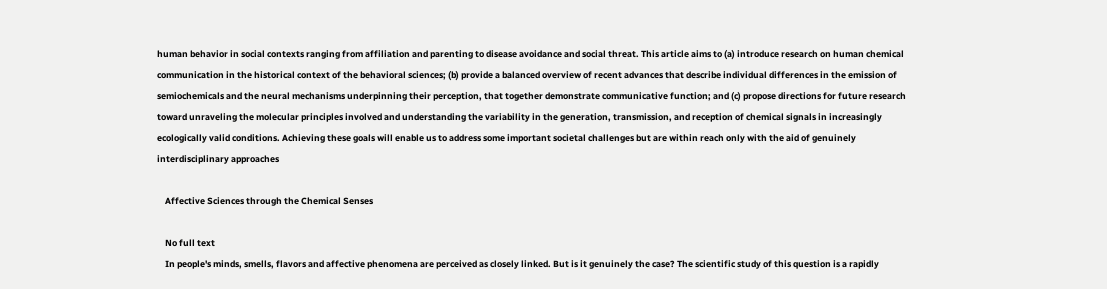human behavior in social contexts ranging from affiliation and parenting to disease avoidance and social threat. This article aims to (a) introduce research on human chemical communication in the historical context of the behavioral sciences; (b) provide a balanced overview of recent advances that describe individual differences in the emission of semiochemicals and the neural mechanisms underpinning their perception, that together demonstrate communicative function; and (c) propose directions for future research toward unraveling the molecular principles involved and understanding the variability in the generation, transmission, and reception of chemical signals in increasingly ecologically valid conditions. Achieving these goals will enable us to address some important societal challenges but are within reach only with the aid of genuinely interdisciplinary approaches

    Affective Sciences through the Chemical Senses

    No full text
    In people's minds, smells, flavors and affective phenomena are perceived as closely linked. But is it genuinely the case? The scientific study of this question is a rapidly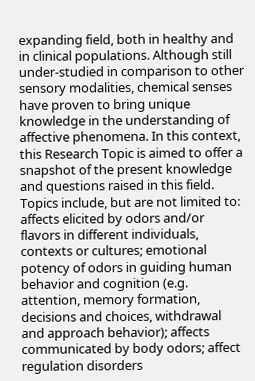expanding field, both in healthy and in clinical populations. Although still under-studied in comparison to other sensory modalities, chemical senses have proven to bring unique knowledge in the understanding of affective phenomena. In this context, this Research Topic is aimed to offer a snapshot of the present knowledge and questions raised in this field. Topics include, but are not limited to: affects elicited by odors and/or flavors in different individuals, contexts or cultures; emotional potency of odors in guiding human behavior and cognition (e.g. attention, memory formation, decisions and choices, withdrawal and approach behavior); affects communicated by body odors; affect regulation disorders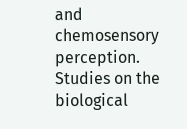and chemosensory perception. Studies on the biological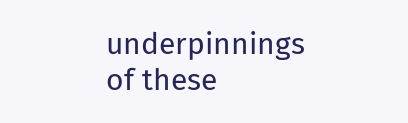underpinnings of these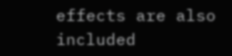effects are also included